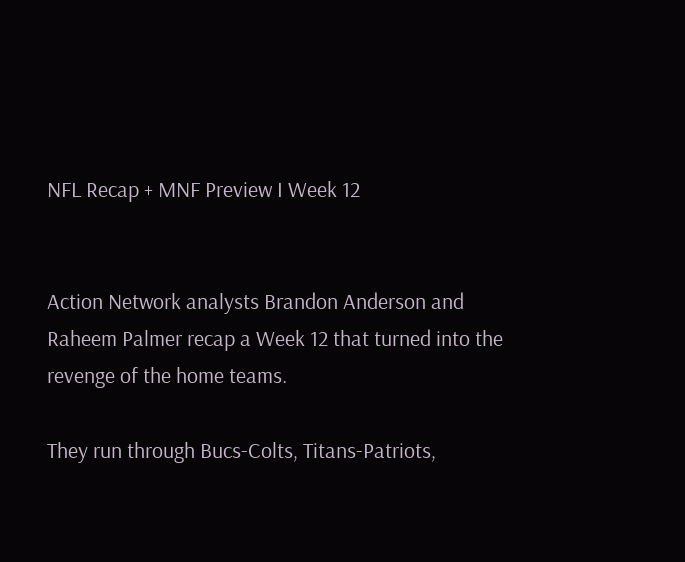NFL Recap + MNF Preview I Week 12


Action Network analysts Brandon Anderson and Raheem Palmer recap a Week 12 that turned into the revenge of the home teams.

They run through Bucs-Colts, Titans-Patriots,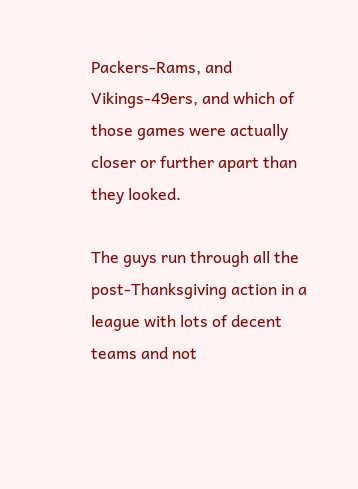Packers-Rams, and Vikings-49ers, and which of those games were actually closer or further apart than they looked.

The guys run through all the post-Thanksgiving action in a league with lots of decent teams and not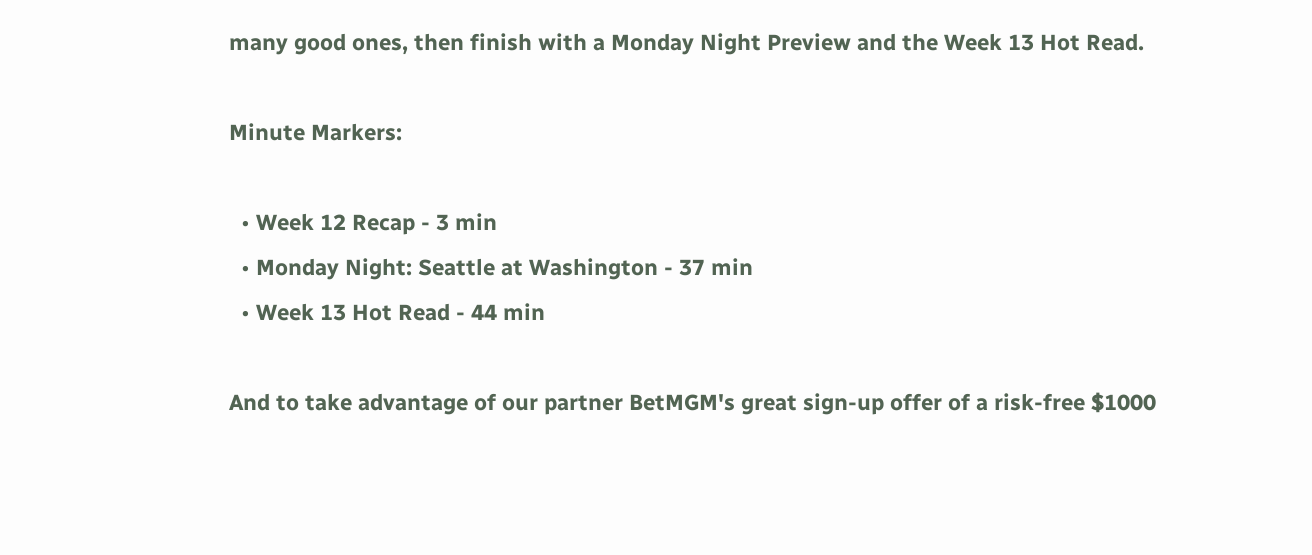many good ones, then finish with a Monday Night Preview and the Week 13 Hot Read.

Minute Markers:

  • Week 12 Recap - 3 min
  • Monday Night: Seattle at Washington - 37 min
  • Week 13 Hot Read - 44 min

And to take advantage of our partner BetMGM's great sign-up offer of a risk-free $1000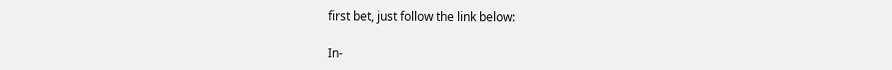first bet, just follow the link below:

In-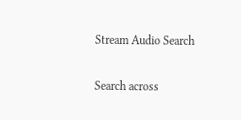Stream Audio Search


Search across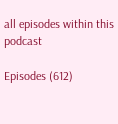all episodes within this podcast

Episodes (612)